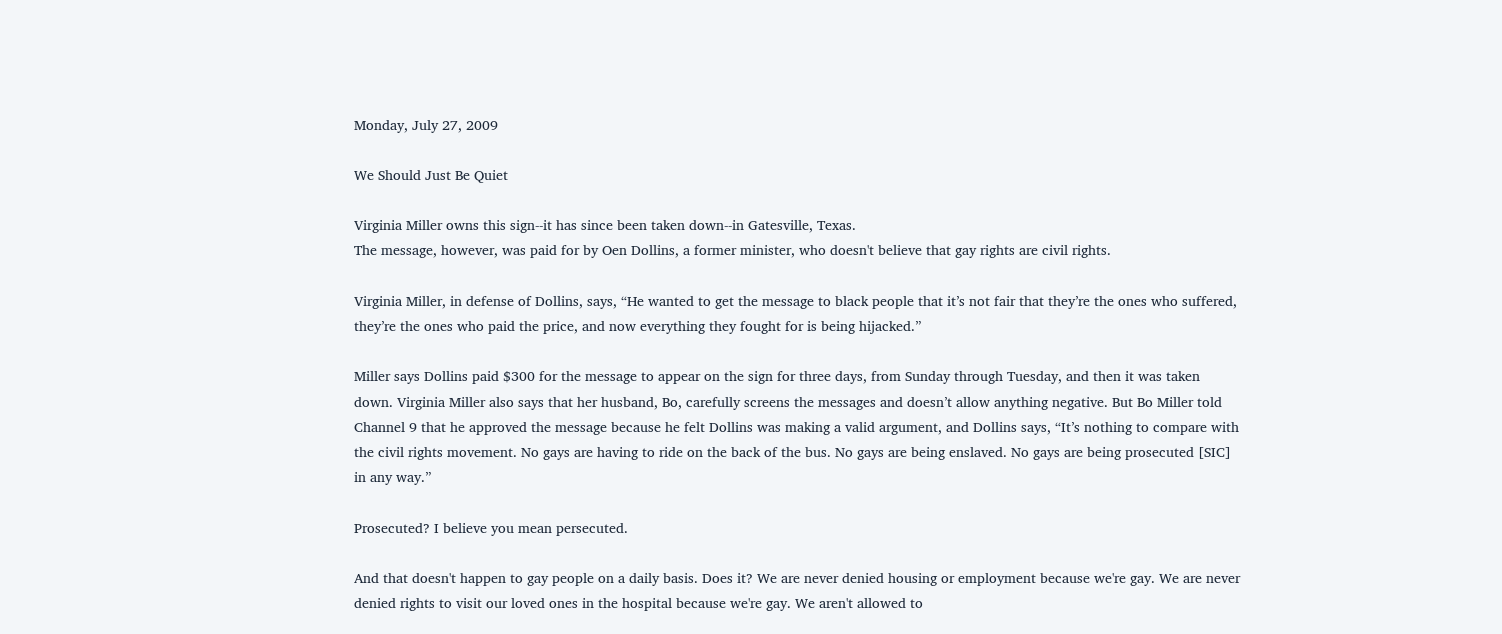Monday, July 27, 2009

We Should Just Be Quiet

Virginia Miller owns this sign--it has since been taken down--in Gatesville, Texas.
The message, however, was paid for by Oen Dollins, a former minister, who doesn't believe that gay rights are civil rights.

Virginia Miller, in defense of Dollins, says, “He wanted to get the message to black people that it’s not fair that they’re the ones who suffered, they’re the ones who paid the price, and now everything they fought for is being hijacked.”

Miller says Dollins paid $300 for the message to appear on the sign for three days, from Sunday through Tuesday, and then it was taken down. Virginia Miller also says that her husband, Bo, carefully screens the messages and doesn’t allow anything negative. But Bo Miller told Channel 9 that he approved the message because he felt Dollins was making a valid argument, and Dollins says, “It’s nothing to compare with the civil rights movement. No gays are having to ride on the back of the bus. No gays are being enslaved. No gays are being prosecuted [SIC] in any way.”

Prosecuted? I believe you mean persecuted.

And that doesn't happen to gay people on a daily basis. Does it? We are never denied housing or employment because we're gay. We are never denied rights to visit our loved ones in the hospital because we're gay. We aren't allowed to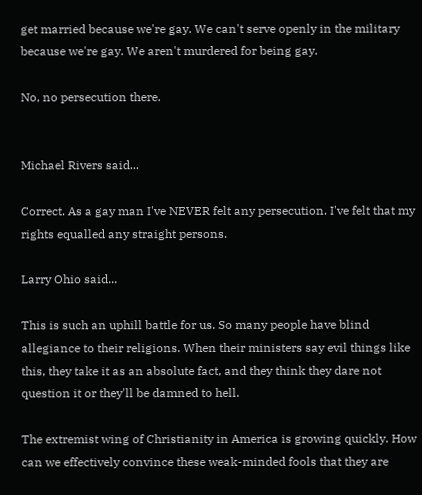get married because we're gay. We can't serve openly in the military because we're gay. We aren't murdered for being gay.

No, no persecution there.


Michael Rivers said...

Correct. As a gay man I've NEVER felt any persecution. I've felt that my rights equalled any straight persons.

Larry Ohio said...

This is such an uphill battle for us. So many people have blind allegiance to their religions. When their ministers say evil things like this, they take it as an absolute fact, and they think they dare not question it or they'll be damned to hell.

The extremist wing of Christianity in America is growing quickly. How can we effectively convince these weak-minded fools that they are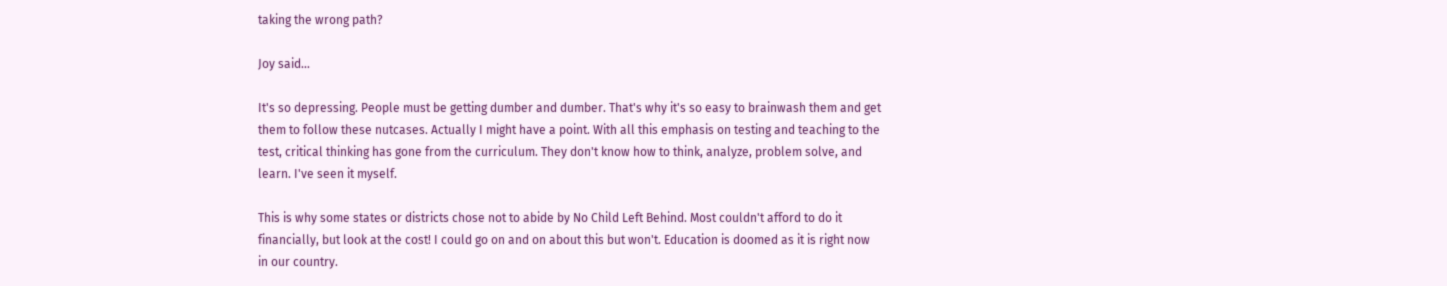taking the wrong path?

Joy said...

It's so depressing. People must be getting dumber and dumber. That's why it's so easy to brainwash them and get them to follow these nutcases. Actually I might have a point. With all this emphasis on testing and teaching to the test, critical thinking has gone from the curriculum. They don't know how to think, analyze, problem solve, and learn. I've seen it myself.

This is why some states or districts chose not to abide by No Child Left Behind. Most couldn't afford to do it financially, but look at the cost! I could go on and on about this but won't. Education is doomed as it is right now in our country.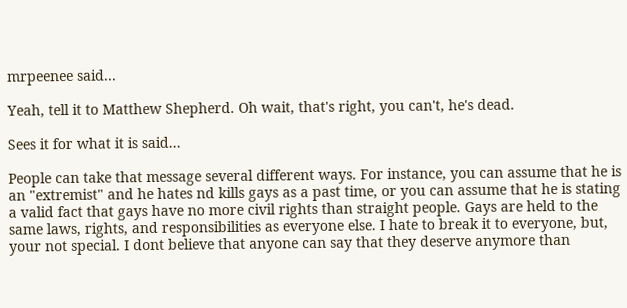mrpeenee said...

Yeah, tell it to Matthew Shepherd. Oh wait, that's right, you can't, he's dead.

Sees it for what it is said...

People can take that message several different ways. For instance, you can assume that he is an "extremist" and he hates nd kills gays as a past time, or you can assume that he is stating a valid fact that gays have no more civil rights than straight people. Gays are held to the same laws, rights, and responsibilities as everyone else. I hate to break it to everyone, but, your not special. I dont believe that anyone can say that they deserve anymore than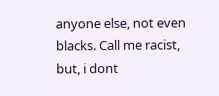anyone else, not even blacks. Call me racist, but, i dont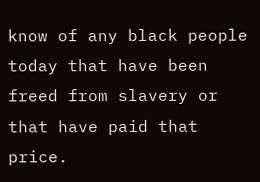know of any black people today that have been freed from slavery or that have paid that price.